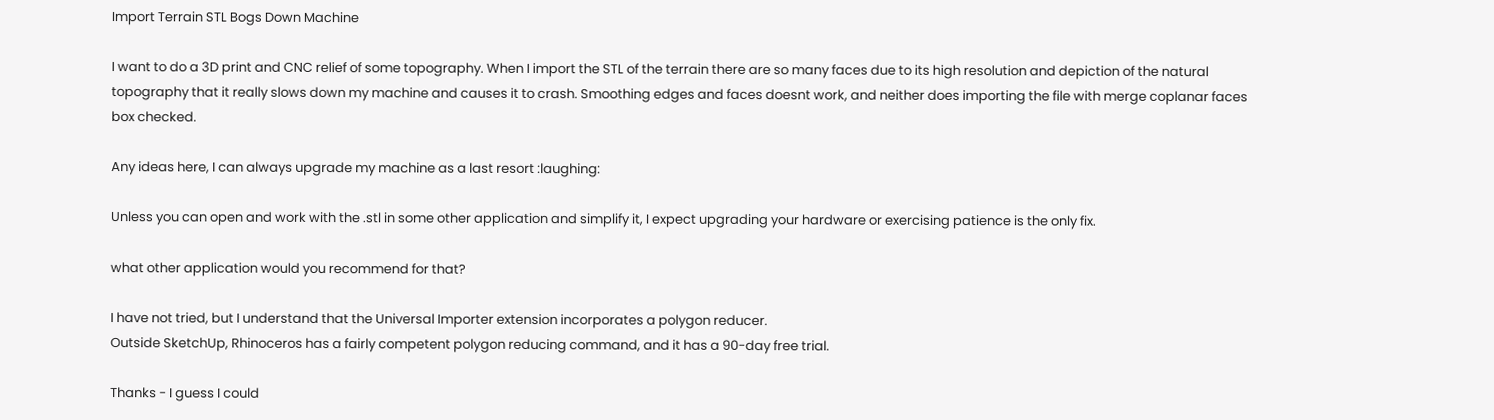Import Terrain STL Bogs Down Machine

I want to do a 3D print and CNC relief of some topography. When I import the STL of the terrain there are so many faces due to its high resolution and depiction of the natural topography that it really slows down my machine and causes it to crash. Smoothing edges and faces doesnt work, and neither does importing the file with merge coplanar faces box checked.

Any ideas here, I can always upgrade my machine as a last resort :laughing:

Unless you can open and work with the .stl in some other application and simplify it, I expect upgrading your hardware or exercising patience is the only fix.

what other application would you recommend for that?

I have not tried, but I understand that the Universal Importer extension incorporates a polygon reducer.
Outside SketchUp, Rhinoceros has a fairly competent polygon reducing command, and it has a 90-day free trial.

Thanks - I guess I could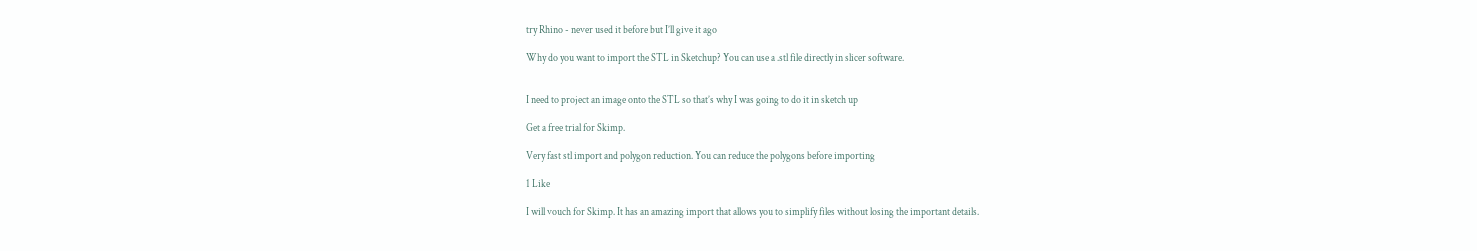try Rhino - never used it before but I’ll give it ago

Why do you want to import the STL in Sketchup? You can use a .stl file directly in slicer software.


I need to project an image onto the STL so that’s why I was going to do it in sketch up

Get a free trial for Skimp.

Very fast stl import and polygon reduction. You can reduce the polygons before importing

1 Like

I will vouch for Skimp. It has an amazing import that allows you to simplify files without losing the important details.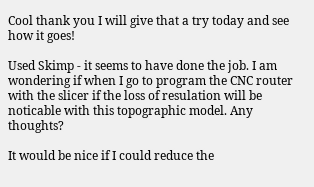Cool thank you I will give that a try today and see how it goes!

Used Skimp - it seems to have done the job. I am wondering if when I go to program the CNC router with the slicer if the loss of resulation will be noticable with this topographic model. Any thoughts?

It would be nice if I could reduce the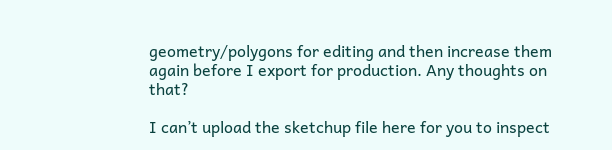geometry/polygons for editing and then increase them again before I export for production. Any thoughts on that?

I can’t upload the sketchup file here for you to inspect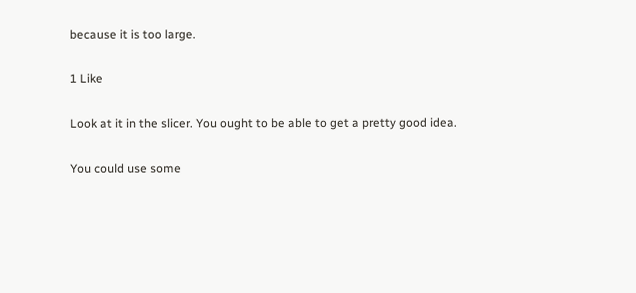because it is too large.

1 Like

Look at it in the slicer. You ought to be able to get a pretty good idea.

You could use some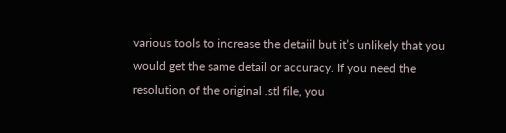various tools to increase the detaiil but it’s unlikely that you would get the same detail or accuracy. If you need the resolution of the original .stl file, you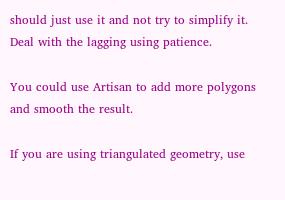should just use it and not try to simplify it. Deal with the lagging using patience.

You could use Artisan to add more polygons and smooth the result.

If you are using triangulated geometry, use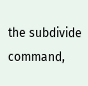the subdivide command,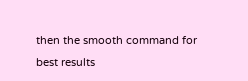then the smooth command for best results